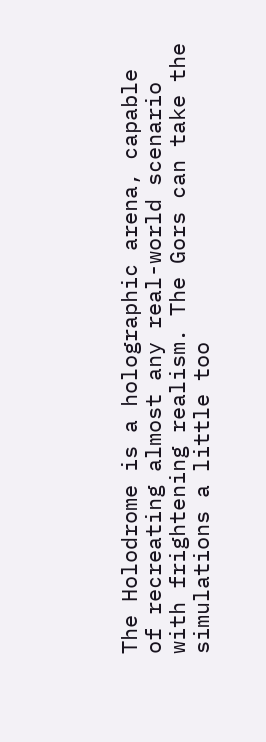The Holodrome is a holographic arena, capable of recreating almost any real-world scenario with frightening realism. The Gors can take the simulations a little too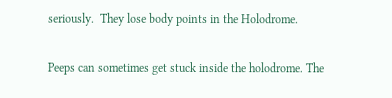seriously.  They lose body points in the Holodrome.

Peeps can sometimes get stuck inside the holodrome. The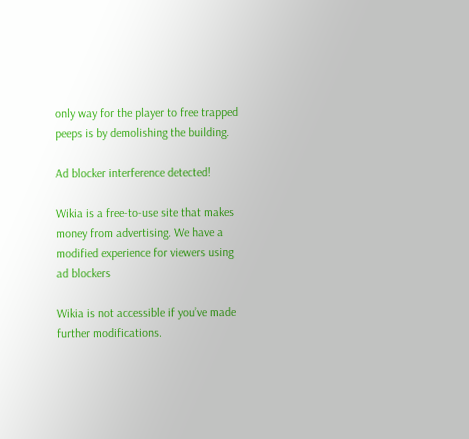only way for the player to free trapped peeps is by demolishing the building.

Ad blocker interference detected!

Wikia is a free-to-use site that makes money from advertising. We have a modified experience for viewers using ad blockers

Wikia is not accessible if you’ve made further modifications.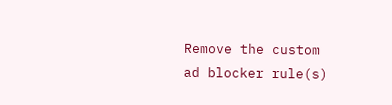Remove the custom ad blocker rule(s)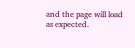and the page will load as expected.